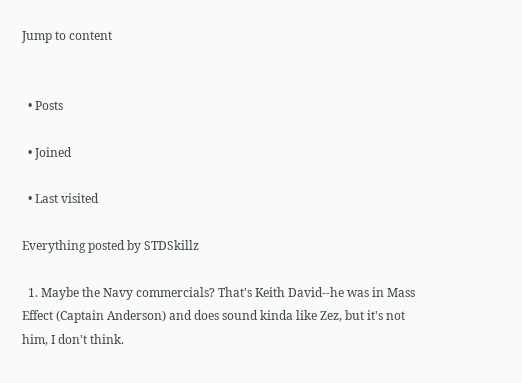Jump to content


  • Posts

  • Joined

  • Last visited

Everything posted by STDSkillz

  1. Maybe the Navy commercials? That's Keith David--he was in Mass Effect (Captain Anderson) and does sound kinda like Zez, but it's not him, I don't think.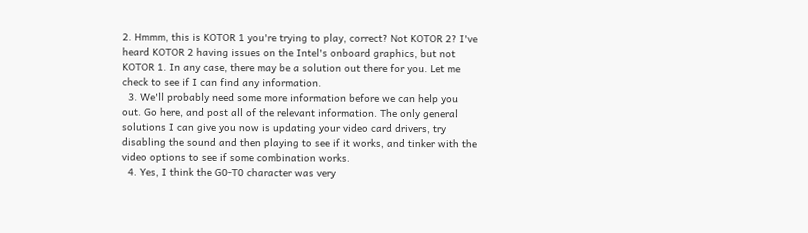2. Hmmm, this is KOTOR 1 you're trying to play, correct? Not KOTOR 2? I've heard KOTOR 2 having issues on the Intel's onboard graphics, but not KOTOR 1. In any case, there may be a solution out there for you. Let me check to see if I can find any information.
  3. We'll probably need some more information before we can help you out. Go here, and post all of the relevant information. The only general solutions I can give you now is updating your video card drivers, try disabling the sound and then playing to see if it works, and tinker with the video options to see if some combination works.
  4. Yes, I think the G0-T0 character was very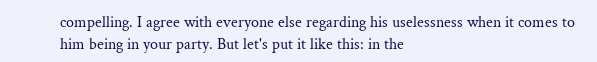compelling. I agree with everyone else regarding his uselessness when it comes to him being in your party. But let's put it like this: in the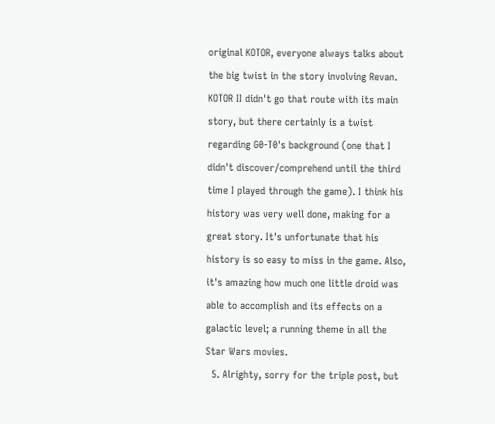original KOTOR, everyone always talks about the big twist in the story involving Revan. KOTOR II didn't go that route with its main story, but there certainly is a twist regarding G0-T0's background (one that I didn't discover/comprehend until the third time I played through the game). I think his history was very well done, making for a great story. It's unfortunate that his history is so easy to miss in the game. Also, it's amazing how much one little droid was able to accomplish and its effects on a galactic level; a running theme in all the Star Wars movies.
  5. Alrighty, sorry for the triple post, but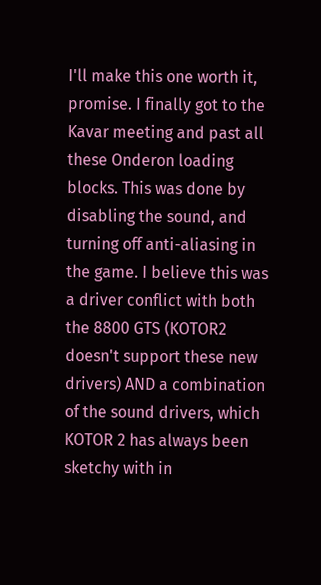I'll make this one worth it, promise. I finally got to the Kavar meeting and past all these Onderon loading blocks. This was done by disabling the sound, and turning off anti-aliasing in the game. I believe this was a driver conflict with both the 8800 GTS (KOTOR2 doesn't support these new drivers) AND a combination of the sound drivers, which KOTOR 2 has always been sketchy with in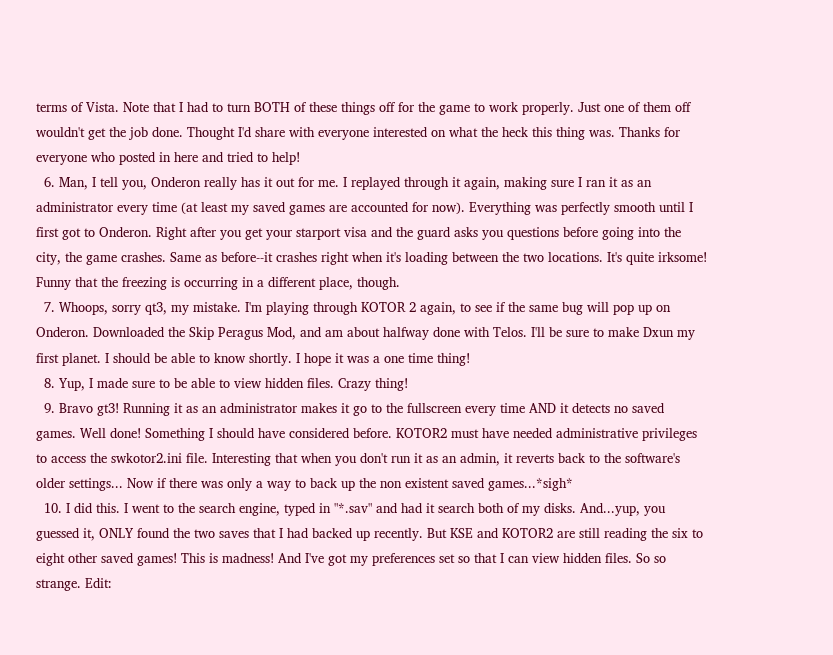terms of Vista. Note that I had to turn BOTH of these things off for the game to work properly. Just one of them off wouldn't get the job done. Thought I'd share with everyone interested on what the heck this thing was. Thanks for everyone who posted in here and tried to help!
  6. Man, I tell you, Onderon really has it out for me. I replayed through it again, making sure I ran it as an administrator every time (at least my saved games are accounted for now). Everything was perfectly smooth until I first got to Onderon. Right after you get your starport visa and the guard asks you questions before going into the city, the game crashes. Same as before--it crashes right when it's loading between the two locations. It's quite irksome! Funny that the freezing is occurring in a different place, though.
  7. Whoops, sorry qt3, my mistake. I'm playing through KOTOR 2 again, to see if the same bug will pop up on Onderon. Downloaded the Skip Peragus Mod, and am about halfway done with Telos. I'll be sure to make Dxun my first planet. I should be able to know shortly. I hope it was a one time thing!
  8. Yup, I made sure to be able to view hidden files. Crazy thing!
  9. Bravo gt3! Running it as an administrator makes it go to the fullscreen every time AND it detects no saved games. Well done! Something I should have considered before. KOTOR2 must have needed administrative privileges to access the swkotor2.ini file. Interesting that when you don't run it as an admin, it reverts back to the software's older settings... Now if there was only a way to back up the non existent saved games...*sigh*
  10. I did this. I went to the search engine, typed in "*.sav" and had it search both of my disks. And...yup, you guessed it, ONLY found the two saves that I had backed up recently. But KSE and KOTOR2 are still reading the six to eight other saved games! This is madness! And I've got my preferences set so that I can view hidden files. So so strange. Edit: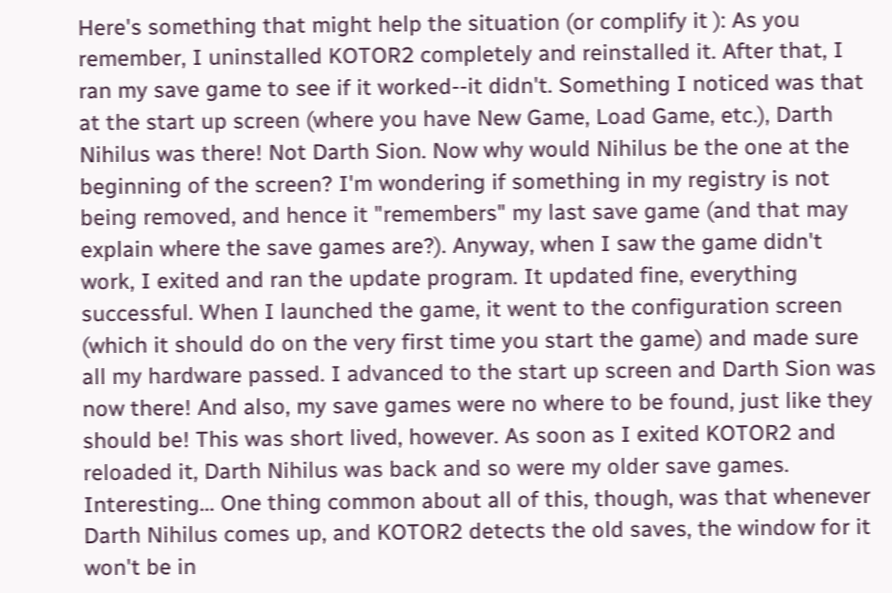Here's something that might help the situation (or complify it ): As you remember, I uninstalled KOTOR2 completely and reinstalled it. After that, I ran my save game to see if it worked--it didn't. Something I noticed was that at the start up screen (where you have New Game, Load Game, etc.), Darth Nihilus was there! Not Darth Sion. Now why would Nihilus be the one at the beginning of the screen? I'm wondering if something in my registry is not being removed, and hence it "remembers" my last save game (and that may explain where the save games are?). Anyway, when I saw the game didn't work, I exited and ran the update program. It updated fine, everything successful. When I launched the game, it went to the configuration screen (which it should do on the very first time you start the game) and made sure all my hardware passed. I advanced to the start up screen and Darth Sion was now there! And also, my save games were no where to be found, just like they should be! This was short lived, however. As soon as I exited KOTOR2 and reloaded it, Darth Nihilus was back and so were my older save games. Interesting... One thing common about all of this, though, was that whenever Darth Nihilus comes up, and KOTOR2 detects the old saves, the window for it won't be in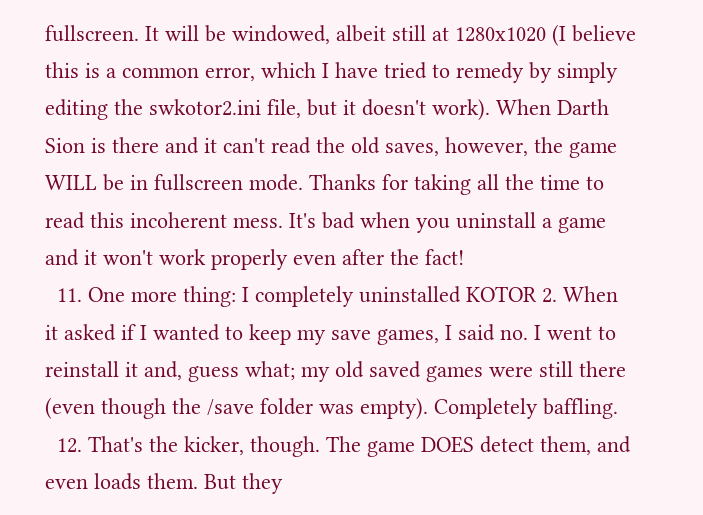fullscreen. It will be windowed, albeit still at 1280x1020 (I believe this is a common error, which I have tried to remedy by simply editing the swkotor2.ini file, but it doesn't work). When Darth Sion is there and it can't read the old saves, however, the game WILL be in fullscreen mode. Thanks for taking all the time to read this incoherent mess. It's bad when you uninstall a game and it won't work properly even after the fact!
  11. One more thing: I completely uninstalled KOTOR 2. When it asked if I wanted to keep my save games, I said no. I went to reinstall it and, guess what; my old saved games were still there (even though the /save folder was empty). Completely baffling.
  12. That's the kicker, though. The game DOES detect them, and even loads them. But they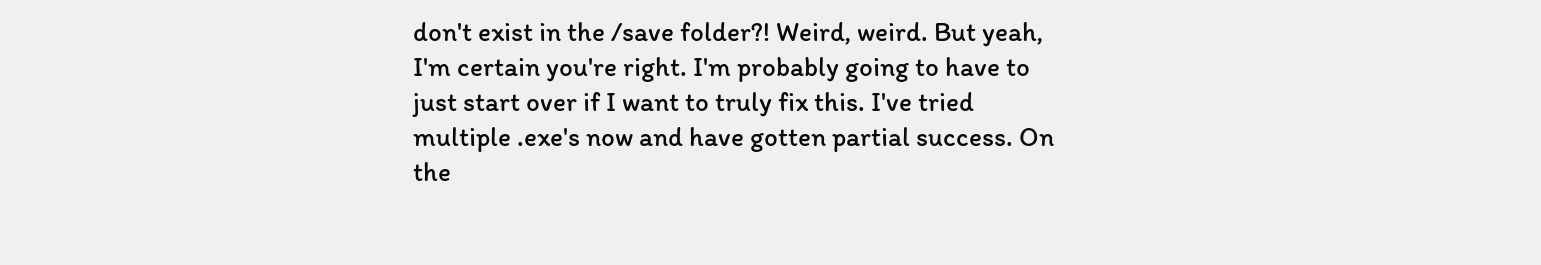don't exist in the /save folder?! Weird, weird. But yeah, I'm certain you're right. I'm probably going to have to just start over if I want to truly fix this. I've tried multiple .exe's now and have gotten partial success. On the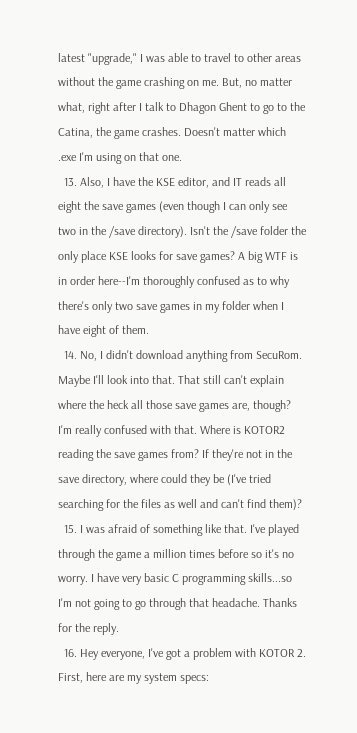latest "upgrade," I was able to travel to other areas without the game crashing on me. But, no matter what, right after I talk to Dhagon Ghent to go to the Catina, the game crashes. Doesn't matter which .exe I'm using on that one.
  13. Also, I have the KSE editor, and IT reads all eight the save games (even though I can only see two in the /save directory). Isn't the /save folder the only place KSE looks for save games? A big WTF is in order here--I'm thoroughly confused as to why there's only two save games in my folder when I have eight of them.
  14. No, I didn't download anything from SecuRom. Maybe I'll look into that. That still can't explain where the heck all those save games are, though? I'm really confused with that. Where is KOTOR2 reading the save games from? If they're not in the save directory, where could they be (I've tried searching for the files as well and can't find them)?
  15. I was afraid of something like that. I've played through the game a million times before so it's no worry. I have very basic C programming skills...so I'm not going to go through that headache. Thanks for the reply.
  16. Hey everyone, I've got a problem with KOTOR 2. First, here are my system specs: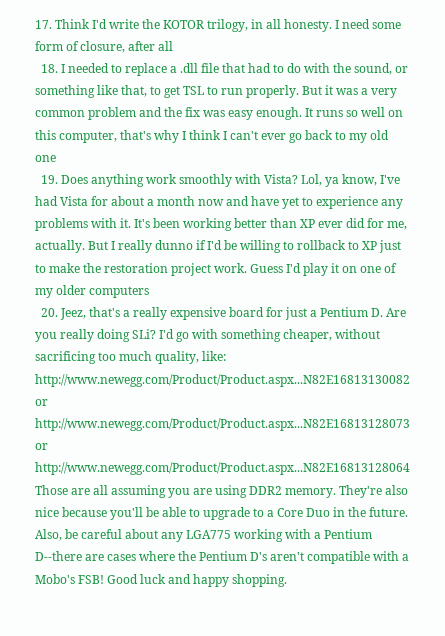17. Think I'd write the KOTOR trilogy, in all honesty. I need some form of closure, after all
  18. I needed to replace a .dll file that had to do with the sound, or something like that, to get TSL to run properly. But it was a very common problem and the fix was easy enough. It runs so well on this computer, that's why I think I can't ever go back to my old one
  19. Does anything work smoothly with Vista? Lol, ya know, I've had Vista for about a month now and have yet to experience any problems with it. It's been working better than XP ever did for me, actually. But I really dunno if I'd be willing to rollback to XP just to make the restoration project work. Guess I'd play it on one of my older computers
  20. Jeez, that's a really expensive board for just a Pentium D. Are you really doing SLi? I'd go with something cheaper, without sacrificing too much quality, like: http://www.newegg.com/Product/Product.aspx...N82E16813130082 or http://www.newegg.com/Product/Product.aspx...N82E16813128073 or http://www.newegg.com/Product/Product.aspx...N82E16813128064 Those are all assuming you are using DDR2 memory. They're also nice because you'll be able to upgrade to a Core Duo in the future. Also, be careful about any LGA775 working with a Pentium D--there are cases where the Pentium D's aren't compatible with a Mobo's FSB! Good luck and happy shopping.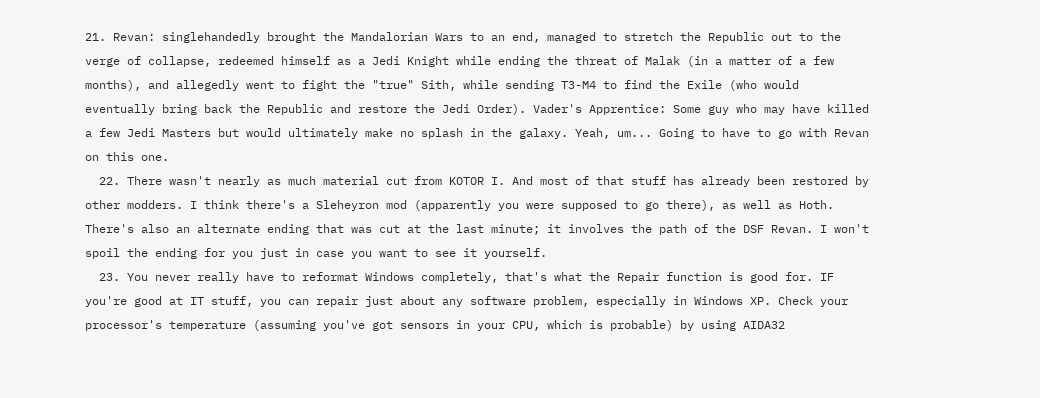21. Revan: singlehandedly brought the Mandalorian Wars to an end, managed to stretch the Republic out to the verge of collapse, redeemed himself as a Jedi Knight while ending the threat of Malak (in a matter of a few months), and allegedly went to fight the "true" Sith, while sending T3-M4 to find the Exile (who would eventually bring back the Republic and restore the Jedi Order). Vader's Apprentice: Some guy who may have killed a few Jedi Masters but would ultimately make no splash in the galaxy. Yeah, um... Going to have to go with Revan on this one.
  22. There wasn't nearly as much material cut from KOTOR I. And most of that stuff has already been restored by other modders. I think there's a Sleheyron mod (apparently you were supposed to go there), as well as Hoth. There's also an alternate ending that was cut at the last minute; it involves the path of the DSF Revan. I won't spoil the ending for you just in case you want to see it yourself.
  23. You never really have to reformat Windows completely, that's what the Repair function is good for. IF you're good at IT stuff, you can repair just about any software problem, especially in Windows XP. Check your processor's temperature (assuming you've got sensors in your CPU, which is probable) by using AIDA32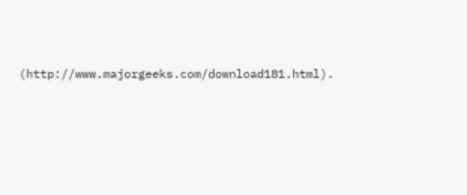(http://www.majorgeeks.com/download181.html).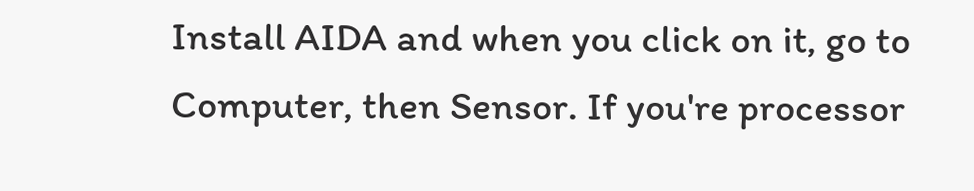Install AIDA and when you click on it, go to Computer, then Sensor. If you're processor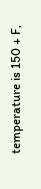temperature is 150 + F,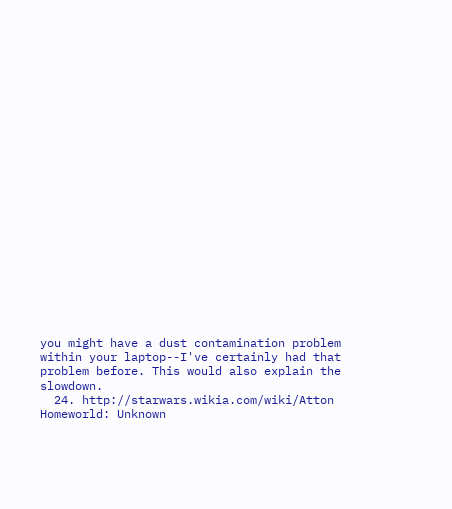you might have a dust contamination problem within your laptop--I've certainly had that problem before. This would also explain the slowdown.
  24. http://starwars.wikia.com/wiki/Atton Homeworld: Unknown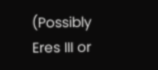(Possibly Eres III or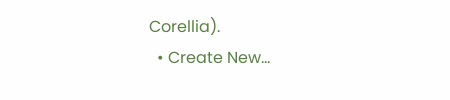Corellia).
  • Create New...